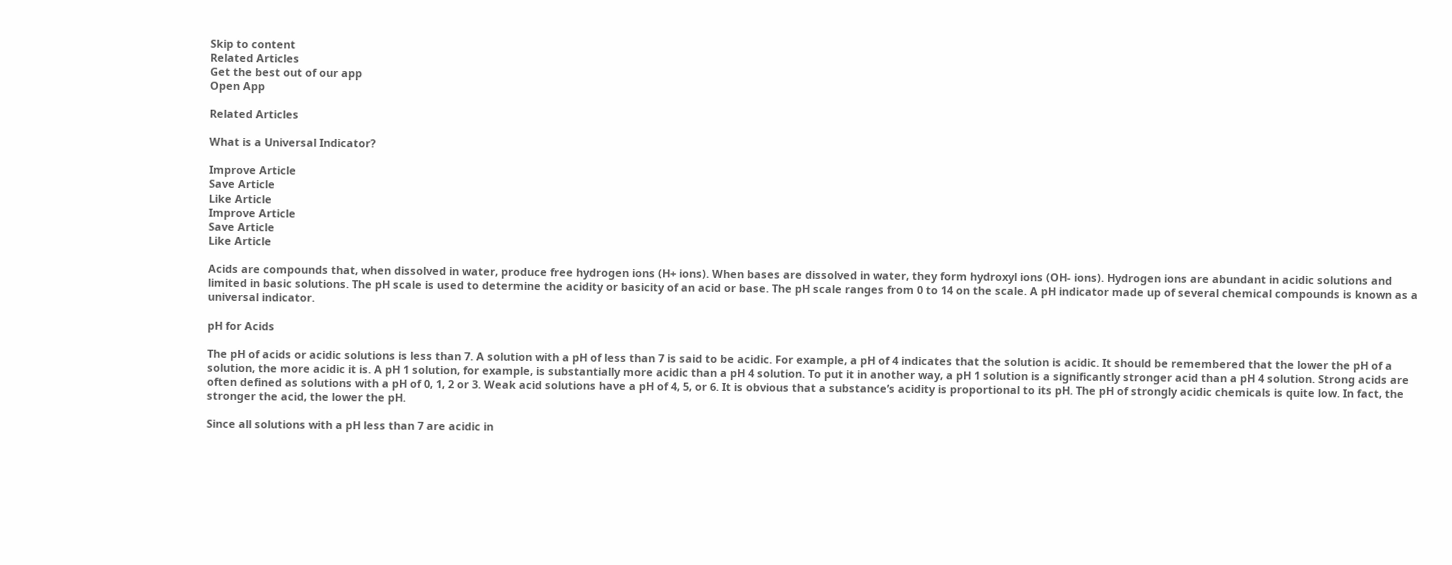Skip to content
Related Articles
Get the best out of our app
Open App

Related Articles

What is a Universal Indicator?

Improve Article
Save Article
Like Article
Improve Article
Save Article
Like Article

Acids are compounds that, when dissolved in water, produce free hydrogen ions (H+ ions). When bases are dissolved in water, they form hydroxyl ions (OH- ions). Hydrogen ions are abundant in acidic solutions and limited in basic solutions. The pH scale is used to determine the acidity or basicity of an acid or base. The pH scale ranges from 0 to 14 on the scale. A pH indicator made up of several chemical compounds is known as a universal indicator.

pH for Acids

The pH of acids or acidic solutions is less than 7. A solution with a pH of less than 7 is said to be acidic. For example, a pH of 4 indicates that the solution is acidic. It should be remembered that the lower the pH of a solution, the more acidic it is. A pH 1 solution, for example, is substantially more acidic than a pH 4 solution. To put it in another way, a pH 1 solution is a significantly stronger acid than a pH 4 solution. Strong acids are often defined as solutions with a pH of 0, 1, 2 or 3. Weak acid solutions have a pH of 4, 5, or 6. It is obvious that a substance’s acidity is proportional to its pH. The pH of strongly acidic chemicals is quite low. In fact, the stronger the acid, the lower the pH.

Since all solutions with a pH less than 7 are acidic in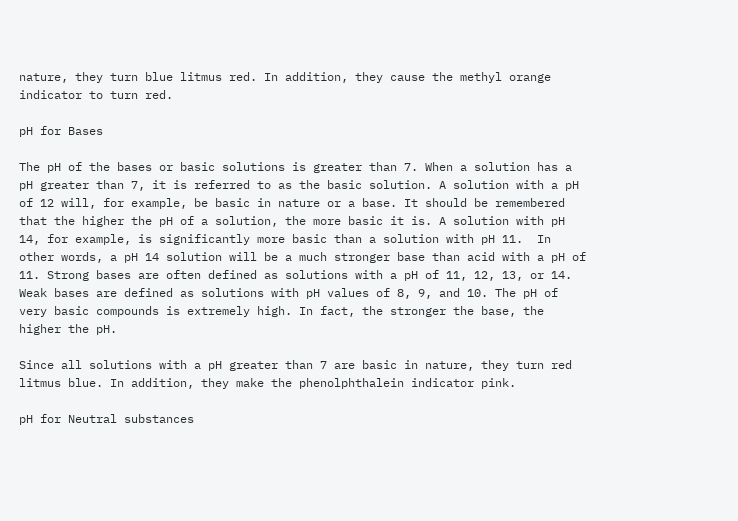nature, they turn blue litmus red. In addition, they cause the methyl orange indicator to turn red.

pH for Bases

The pH of the bases or basic solutions is greater than 7. When a solution has a pH greater than 7, it is referred to as the basic solution. A solution with a pH of 12 will, for example, be basic in nature or a base. It should be remembered that the higher the pH of a solution, the more basic it is. A solution with pH 14, for example, is significantly more basic than a solution with pH 11.  In other words, a pH 14 solution will be a much stronger base than acid with a pH of 11. Strong bases are often defined as solutions with a pH of 11, 12, 13, or 14. Weak bases are defined as solutions with pH values of 8, 9, and 10. The pH of very basic compounds is extremely high. In fact, the stronger the base, the higher the pH.

Since all solutions with a pH greater than 7 are basic in nature, they turn red litmus blue. In addition, they make the phenolphthalein indicator pink.

pH for Neutral substances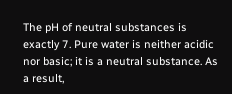The pH of neutral substances is exactly 7. Pure water is neither acidic nor basic; it is a neutral substance. As a result,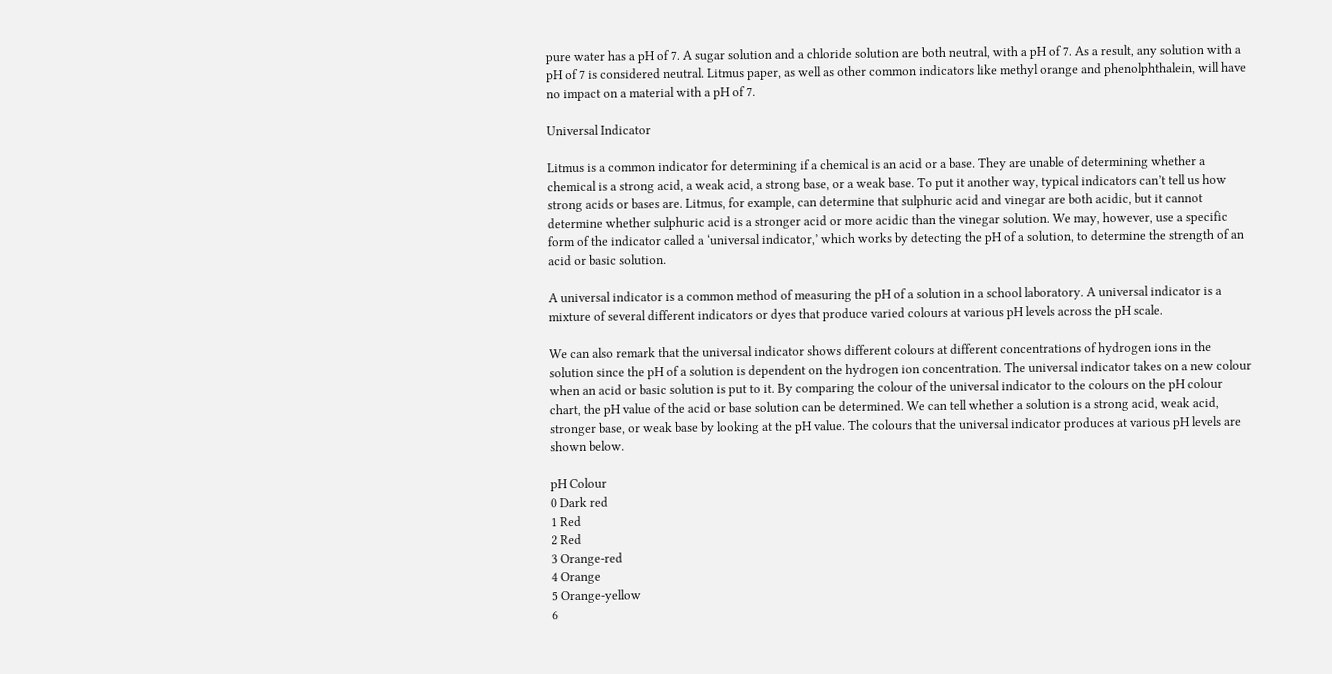pure water has a pH of 7. A sugar solution and a chloride solution are both neutral, with a pH of 7. As a result, any solution with a pH of 7 is considered neutral. Litmus paper, as well as other common indicators like methyl orange and phenolphthalein, will have no impact on a material with a pH of 7.

Universal Indicator

Litmus is a common indicator for determining if a chemical is an acid or a base. They are unable of determining whether a chemical is a strong acid, a weak acid, a strong base, or a weak base. To put it another way, typical indicators can’t tell us how strong acids or bases are. Litmus, for example, can determine that sulphuric acid and vinegar are both acidic, but it cannot determine whether sulphuric acid is a stronger acid or more acidic than the vinegar solution. We may, however, use a specific form of the indicator called a ‘universal indicator,’ which works by detecting the pH of a solution, to determine the strength of an acid or basic solution.

A universal indicator is a common method of measuring the pH of a solution in a school laboratory. A universal indicator is a mixture of several different indicators or dyes that produce varied colours at various pH levels across the pH scale.

We can also remark that the universal indicator shows different colours at different concentrations of hydrogen ions in the solution since the pH of a solution is dependent on the hydrogen ion concentration. The universal indicator takes on a new colour when an acid or basic solution is put to it. By comparing the colour of the universal indicator to the colours on the pH colour chart, the pH value of the acid or base solution can be determined. We can tell whether a solution is a strong acid, weak acid, stronger base, or weak base by looking at the pH value. The colours that the universal indicator produces at various pH levels are shown below.

pH Colour
0 Dark red
1 Red
2 Red
3 Orange-red
4 Orange
5 Orange-yellow
6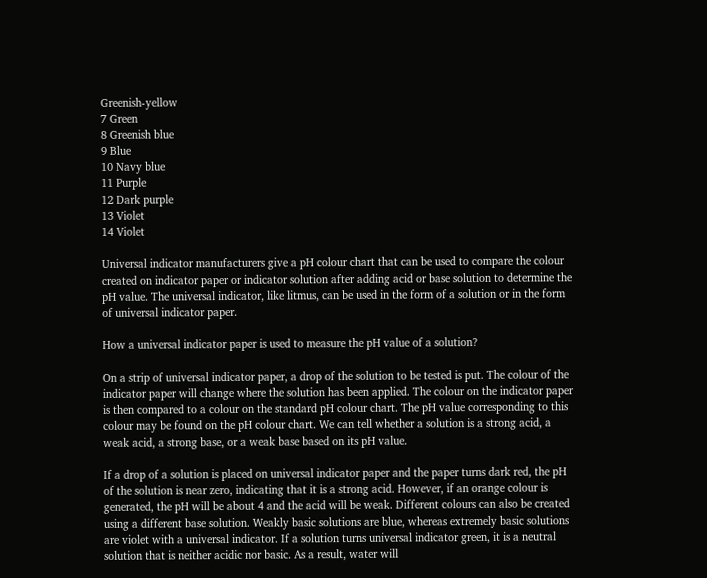Greenish-yellow
7 Green
8 Greenish blue
9 Blue
10 Navy blue
11 Purple
12 Dark purple
13 Violet
14 Violet

Universal indicator manufacturers give a pH colour chart that can be used to compare the colour created on indicator paper or indicator solution after adding acid or base solution to determine the pH value. The universal indicator, like litmus, can be used in the form of a solution or in the form of universal indicator paper.

How a universal indicator paper is used to measure the pH value of a solution?

On a strip of universal indicator paper, a drop of the solution to be tested is put. The colour of the indicator paper will change where the solution has been applied. The colour on the indicator paper is then compared to a colour on the standard pH colour chart. The pH value corresponding to this colour may be found on the pH colour chart. We can tell whether a solution is a strong acid, a weak acid, a strong base, or a weak base based on its pH value.

If a drop of a solution is placed on universal indicator paper and the paper turns dark red, the pH of the solution is near zero, indicating that it is a strong acid. However, if an orange colour is generated, the pH will be about 4 and the acid will be weak. Different colours can also be created using a different base solution. Weakly basic solutions are blue, whereas extremely basic solutions are violet with a universal indicator. If a solution turns universal indicator green, it is a neutral solution that is neither acidic nor basic. As a result, water will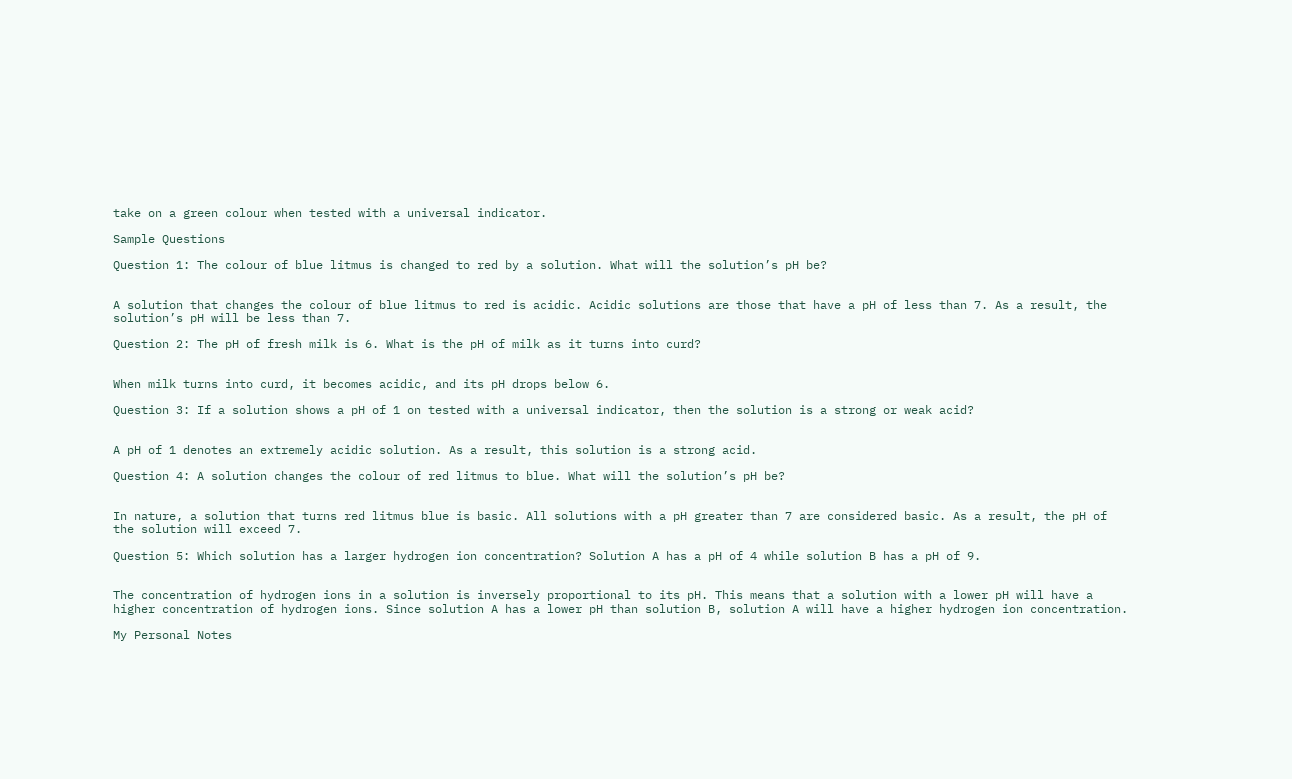take on a green colour when tested with a universal indicator.

Sample Questions

Question 1: The colour of blue litmus is changed to red by a solution. What will the solution’s pH be?


A solution that changes the colour of blue litmus to red is acidic. Acidic solutions are those that have a pH of less than 7. As a result, the solution’s pH will be less than 7.

Question 2: The pH of fresh milk is 6. What is the pH of milk as it turns into curd?


When milk turns into curd, it becomes acidic, and its pH drops below 6.

Question 3: If a solution shows a pH of 1 on tested with a universal indicator, then the solution is a strong or weak acid?


A pH of 1 denotes an extremely acidic solution. As a result, this solution is a strong acid.

Question 4: A solution changes the colour of red litmus to blue. What will the solution’s pH be?


In nature, a solution that turns red litmus blue is basic. All solutions with a pH greater than 7 are considered basic. As a result, the pH of the solution will exceed 7.

Question 5: Which solution has a larger hydrogen ion concentration? Solution A has a pH of 4 while solution B has a pH of 9.


The concentration of hydrogen ions in a solution is inversely proportional to its pH. This means that a solution with a lower pH will have a higher concentration of hydrogen ions. Since solution A has a lower pH than solution B, solution A will have a higher hydrogen ion concentration.

My Personal Notes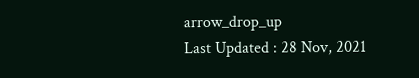arrow_drop_up
Last Updated : 28 Nov, 2021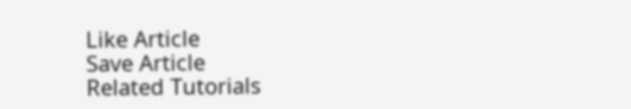Like Article
Save Article
Related Tutorials